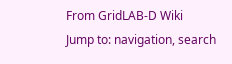From GridLAB-D Wiki
Jump to: navigation, search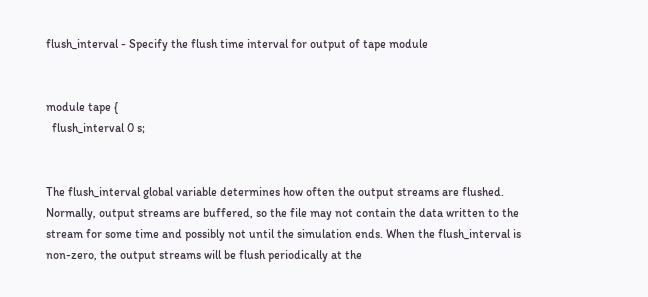flush_interval - Specify the flush time interval for output of tape module


module tape {
  flush_interval 0 s;


The flush_interval global variable determines how often the output streams are flushed. Normally, output streams are buffered, so the file may not contain the data written to the stream for some time and possibly not until the simulation ends. When the flush_interval is non-zero, the output streams will be flush periodically at the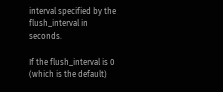interval specified by the flush_interval in seconds.

If the flush_interval is 0 (which is the default)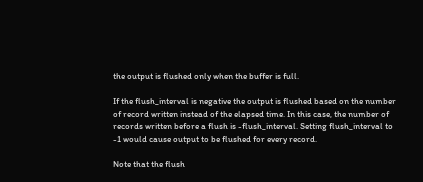the output is flushed only when the buffer is full.

If the flush_interval is negative the output is flushed based on the number of record written instead of the elapsed time. In this case, the number of records written before a flush is -flush_interval. Setting flush_interval to -1 would cause output to be flushed for every record.

Note that the flush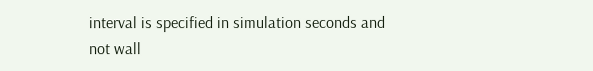interval is specified in simulation seconds and not wall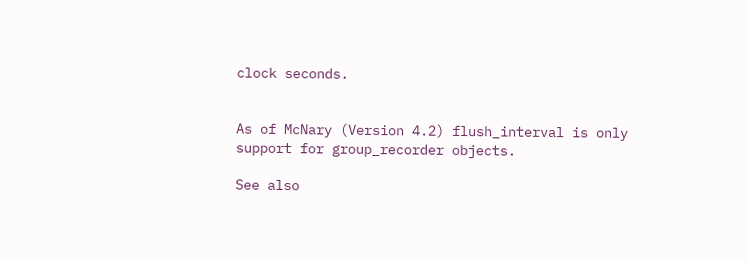clock seconds.


As of McNary (Version 4.2) flush_interval is only support for group_recorder objects.

See also